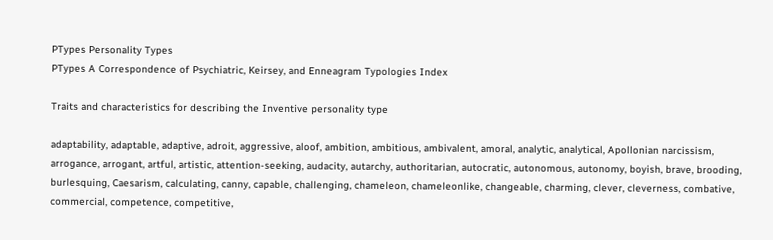PTypes Personality Types
PTypes A Correspondence of Psychiatric, Keirsey, and Enneagram Typologies Index

Traits and characteristics for describing the Inventive personality type

adaptability, adaptable, adaptive, adroit, aggressive, aloof, ambition, ambitious, ambivalent, amoral, analytic, analytical, Apollonian narcissism, arrogance, arrogant, artful, artistic, attention-seeking, audacity, autarchy, authoritarian, autocratic, autonomous, autonomy, boyish, brave, brooding, burlesquing, Caesarism, calculating, canny, capable, challenging, chameleon, chameleonlike, changeable, charming, clever, cleverness, combative, commercial, competence, competitive,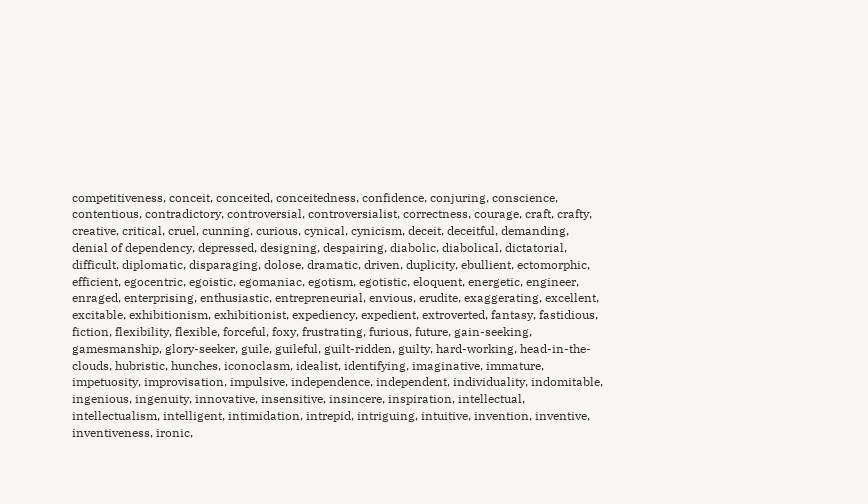competitiveness, conceit, conceited, conceitedness, confidence, conjuring, conscience, contentious, contradictory, controversial, controversialist, correctness, courage, craft, crafty, creative, critical, cruel, cunning, curious, cynical, cynicism, deceit, deceitful, demanding, denial of dependency, depressed, designing, despairing, diabolic, diabolical, dictatorial, difficult, diplomatic, disparaging, dolose, dramatic, driven, duplicity, ebullient, ectomorphic, efficient, egocentric, egoistic, egomaniac, egotism, egotistic, eloquent, energetic, engineer, enraged, enterprising, enthusiastic, entrepreneurial, envious, erudite, exaggerating, excellent, excitable, exhibitionism, exhibitionist, expediency, expedient, extroverted, fantasy, fastidious, fiction, flexibility, flexible, forceful, foxy, frustrating, furious, future, gain-seeking, gamesmanship, glory-seeker, guile, guileful, guilt-ridden, guilty, hard-working, head-in-the-clouds, hubristic, hunches, iconoclasm, idealist, identifying, imaginative, immature, impetuosity, improvisation, impulsive, independence, independent, individuality, indomitable, ingenious, ingenuity, innovative, insensitive, insincere, inspiration, intellectual, intellectualism, intelligent, intimidation, intrepid, intriguing, intuitive, invention, inventive, inventiveness, ironic,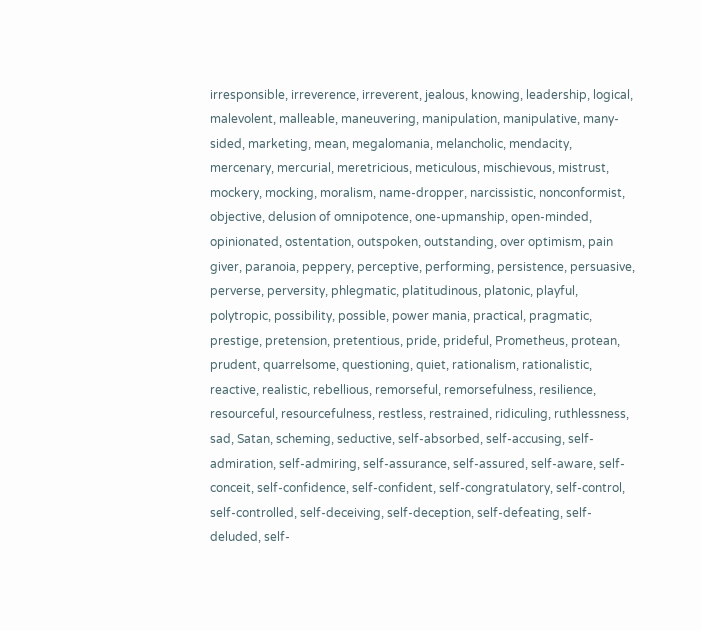irresponsible, irreverence, irreverent, jealous, knowing, leadership, logical, malevolent, malleable, maneuvering, manipulation, manipulative, many-sided, marketing, mean, megalomania, melancholic, mendacity, mercenary, mercurial, meretricious, meticulous, mischievous, mistrust, mockery, mocking, moralism, name-dropper, narcissistic, nonconformist, objective, delusion of omnipotence, one-upmanship, open-minded, opinionated, ostentation, outspoken, outstanding, over optimism, pain giver, paranoia, peppery, perceptive, performing, persistence, persuasive, perverse, perversity, phlegmatic, platitudinous, platonic, playful, polytropic, possibility, possible, power mania, practical, pragmatic, prestige, pretension, pretentious, pride, prideful, Prometheus, protean, prudent, quarrelsome, questioning, quiet, rationalism, rationalistic, reactive, realistic, rebellious, remorseful, remorsefulness, resilience, resourceful, resourcefulness, restless, restrained, ridiculing, ruthlessness, sad, Satan, scheming, seductive, self-absorbed, self-accusing, self-admiration, self-admiring, self-assurance, self-assured, self-aware, self-conceit, self-confidence, self-confident, self-congratulatory, self-control, self-controlled, self-deceiving, self-deception, self-defeating, self-deluded, self-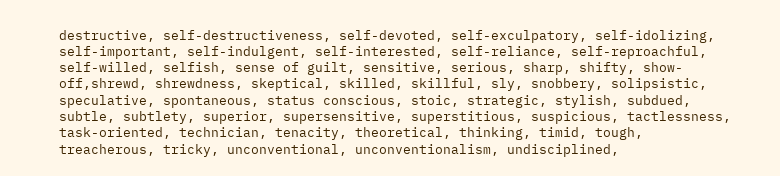destructive, self-destructiveness, self-devoted, self-exculpatory, self-idolizing, self-important, self-indulgent, self-interested, self-reliance, self-reproachful, self-willed, selfish, sense of guilt, sensitive, serious, sharp, shifty, show-off,shrewd, shrewdness, skeptical, skilled, skillful, sly, snobbery, solipsistic, speculative, spontaneous, status conscious, stoic, strategic, stylish, subdued, subtle, subtlety, superior, supersensitive, superstitious, suspicious, tactlessness, task-oriented, technician, tenacity, theoretical, thinking, timid, tough, treacherous, tricky, unconventional, unconventionalism, undisciplined,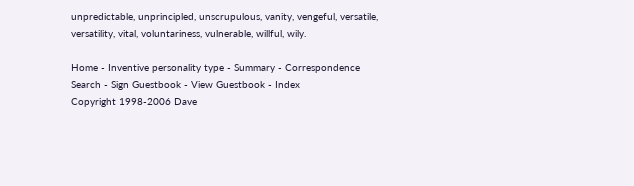unpredictable, unprincipled, unscrupulous, vanity, vengeful, versatile, versatility, vital, voluntariness, vulnerable, willful, wily.

Home - Inventive personality type - Summary - Correspondence
Search - Sign Guestbook - View Guestbook - Index
Copyright 1998-2006 Dave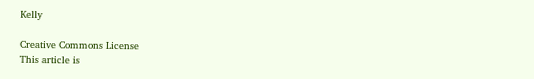Kelly

Creative Commons License
This article is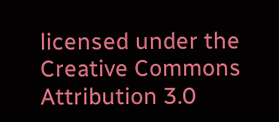licensed under the Creative Commons Attribution 3.0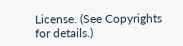License. (See Copyrights for details.)